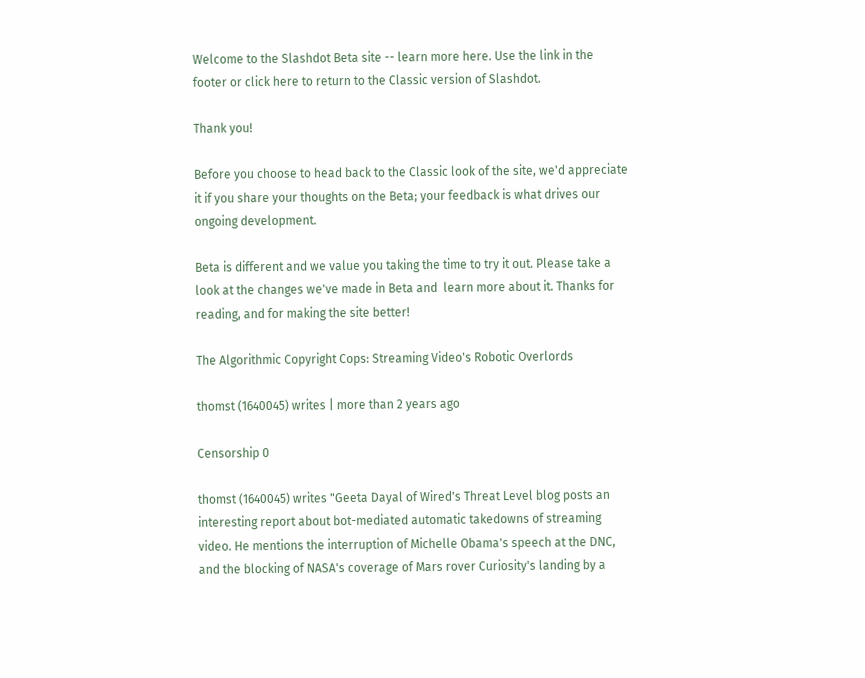Welcome to the Slashdot Beta site -- learn more here. Use the link in the footer or click here to return to the Classic version of Slashdot.

Thank you!

Before you choose to head back to the Classic look of the site, we'd appreciate it if you share your thoughts on the Beta; your feedback is what drives our ongoing development.

Beta is different and we value you taking the time to try it out. Please take a look at the changes we've made in Beta and  learn more about it. Thanks for reading, and for making the site better!

The Algorithmic Copyright Cops: Streaming Video's Robotic Overlords

thomst (1640045) writes | more than 2 years ago

Censorship 0

thomst (1640045) writes "Geeta Dayal of Wired's Threat Level blog posts an interesting report about bot-mediated automatic takedowns of streaming video. He mentions the interruption of Michelle Obama's speech at the DNC, and the blocking of NASA's coverage of Mars rover Curiosity's landing by a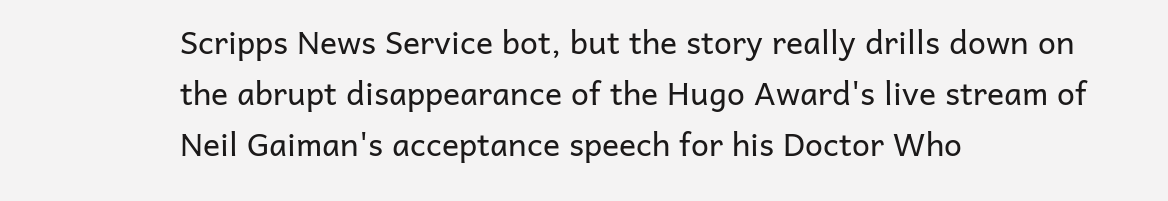Scripps News Service bot, but the story really drills down on the abrupt disappearance of the Hugo Award's live stream of Neil Gaiman's acceptance speech for his Doctor Who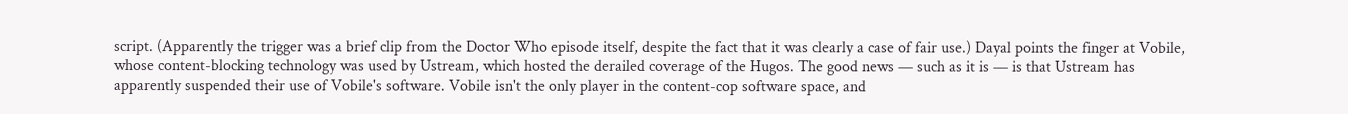script. (Apparently the trigger was a brief clip from the Doctor Who episode itself, despite the fact that it was clearly a case of fair use.) Dayal points the finger at Vobile, whose content-blocking technology was used by Ustream, which hosted the derailed coverage of the Hugos. The good news — such as it is — is that Ustream has apparently suspended their use of Vobile's software. Vobile isn't the only player in the content-cop software space, and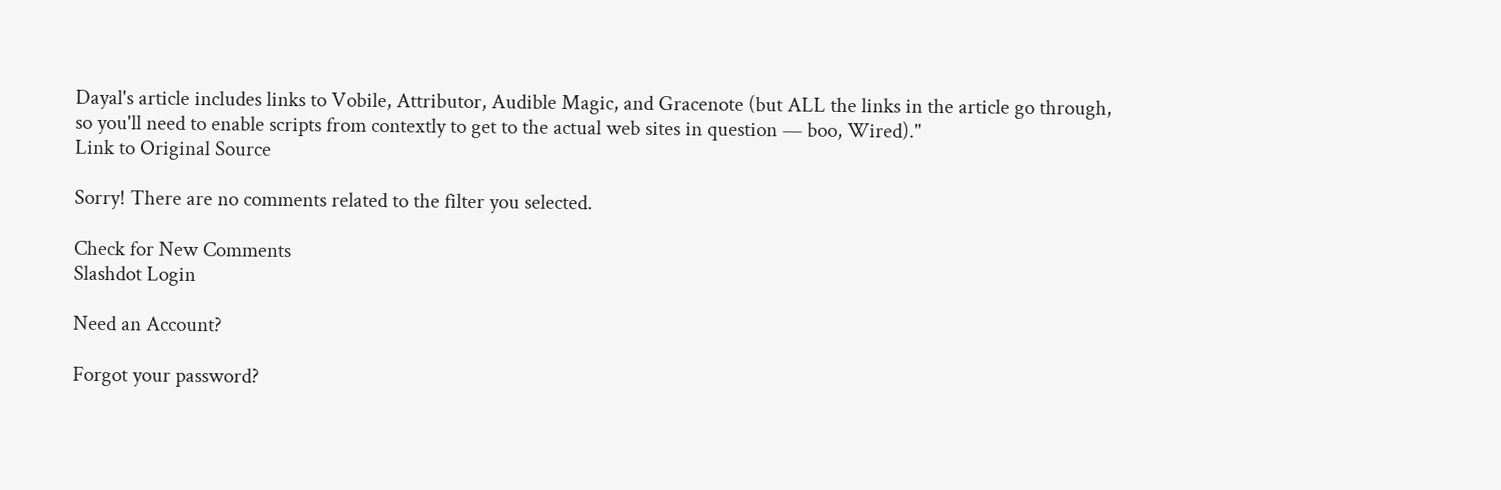Dayal's article includes links to Vobile, Attributor, Audible Magic, and Gracenote (but ALL the links in the article go through, so you'll need to enable scripts from contextly to get to the actual web sites in question — boo, Wired)."
Link to Original Source

Sorry! There are no comments related to the filter you selected.

Check for New Comments
Slashdot Login

Need an Account?

Forgot your password?